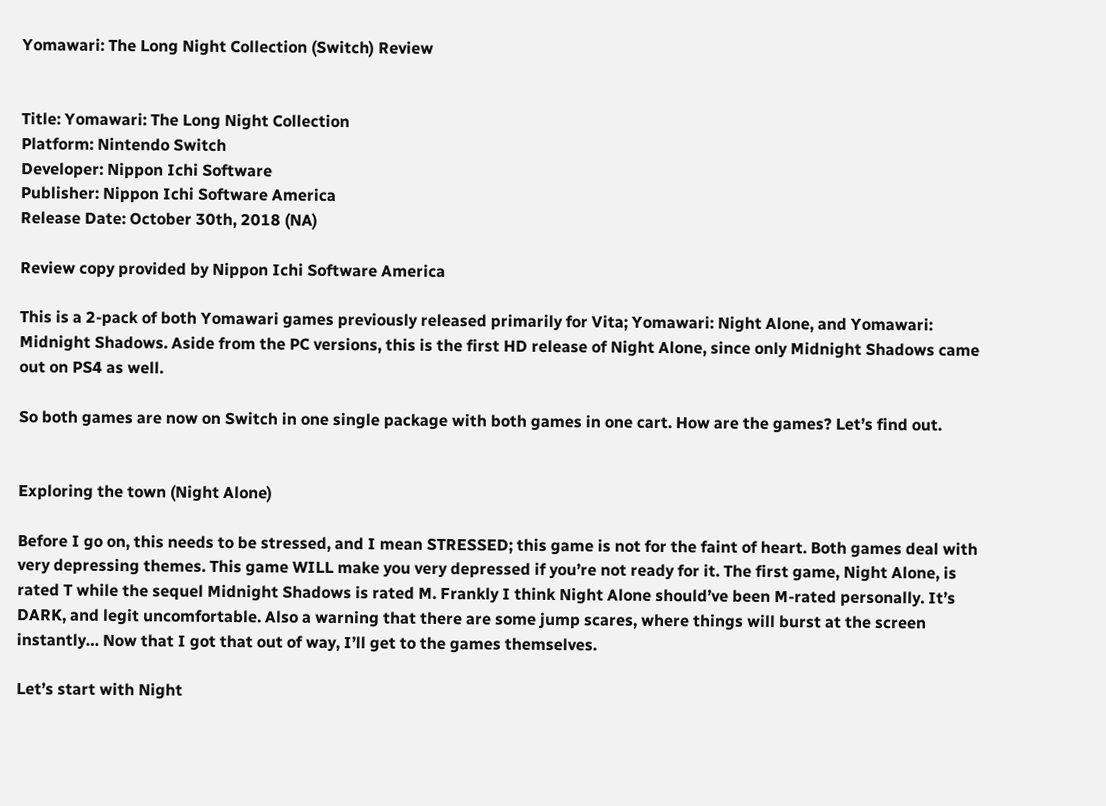Yomawari: The Long Night Collection (Switch) Review


Title: Yomawari: The Long Night Collection
Platform: Nintendo Switch
Developer: Nippon Ichi Software
Publisher: Nippon Ichi Software America
Release Date: October 30th, 2018 (NA)

Review copy provided by Nippon Ichi Software America

This is a 2-pack of both Yomawari games previously released primarily for Vita; Yomawari: Night Alone, and Yomawari: Midnight Shadows. Aside from the PC versions, this is the first HD release of Night Alone, since only Midnight Shadows came out on PS4 as well.

So both games are now on Switch in one single package with both games in one cart. How are the games? Let’s find out.


Exploring the town (Night Alone)

Before I go on, this needs to be stressed, and I mean STRESSED; this game is not for the faint of heart. Both games deal with very depressing themes. This game WILL make you very depressed if you’re not ready for it. The first game, Night Alone, is rated T while the sequel Midnight Shadows is rated M. Frankly I think Night Alone should’ve been M-rated personally. It’s DARK, and legit uncomfortable. Also a warning that there are some jump scares, where things will burst at the screen instantly… Now that I got that out of way, I’ll get to the games themselves.

Let’s start with Night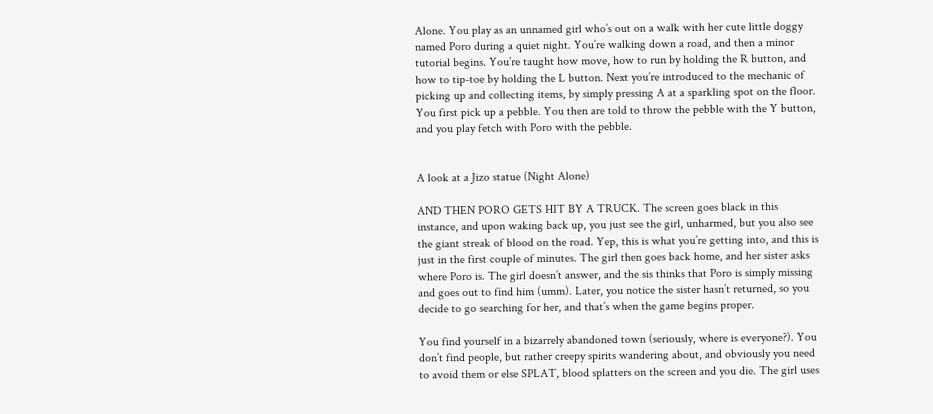Alone. You play as an unnamed girl who’s out on a walk with her cute little doggy named Poro during a quiet night. You’re walking down a road, and then a minor tutorial begins. You’re taught how move, how to run by holding the R button, and how to tip-toe by holding the L button. Next you’re introduced to the mechanic of picking up and collecting items, by simply pressing A at a sparkling spot on the floor. You first pick up a pebble. You then are told to throw the pebble with the Y button, and you play fetch with Poro with the pebble.


A look at a Jizo statue (Night Alone)

AND THEN PORO GETS HIT BY A TRUCK. The screen goes black in this instance, and upon waking back up, you just see the girl, unharmed, but you also see the giant streak of blood on the road. Yep, this is what you’re getting into, and this is just in the first couple of minutes. The girl then goes back home, and her sister asks where Poro is. The girl doesn’t answer, and the sis thinks that Poro is simply missing and goes out to find him (umm). Later, you notice the sister hasn’t returned, so you decide to go searching for her, and that’s when the game begins proper.

You find yourself in a bizarrely abandoned town (seriously, where is everyone?). You don’t find people, but rather creepy spirits wandering about, and obviously you need to avoid them or else SPLAT, blood splatters on the screen and you die. The girl uses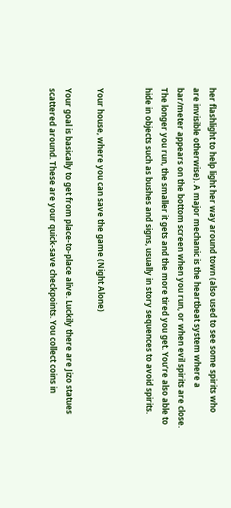her flashlight to help light her way around town (also used to see some spirits who are invisible otherwise). A major mechanic is the heartbeat system where a bar/meter appears on the bottom screen when you run, or when evil spirits are close. The longer you run, the smaller it gets and the more tired you get. You’re also able to hide in objects such as bushes and signs, usually in story sequences to avoid spirits.


Your house, where you can save the game (Night Alone)

Your goal is basically to get from place-to-place alive. Luckily there are Jizo statues scattered around. These are your quick-save checkpoints. You collect coins in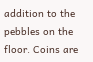addition to the pebbles on the floor. Coins are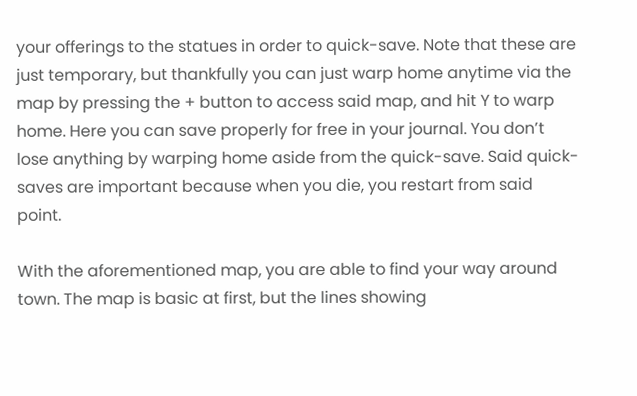your offerings to the statues in order to quick-save. Note that these are just temporary, but thankfully you can just warp home anytime via the map by pressing the + button to access said map, and hit Y to warp home. Here you can save properly for free in your journal. You don’t lose anything by warping home aside from the quick-save. Said quick-saves are important because when you die, you restart from said point.

With the aforementioned map, you are able to find your way around town. The map is basic at first, but the lines showing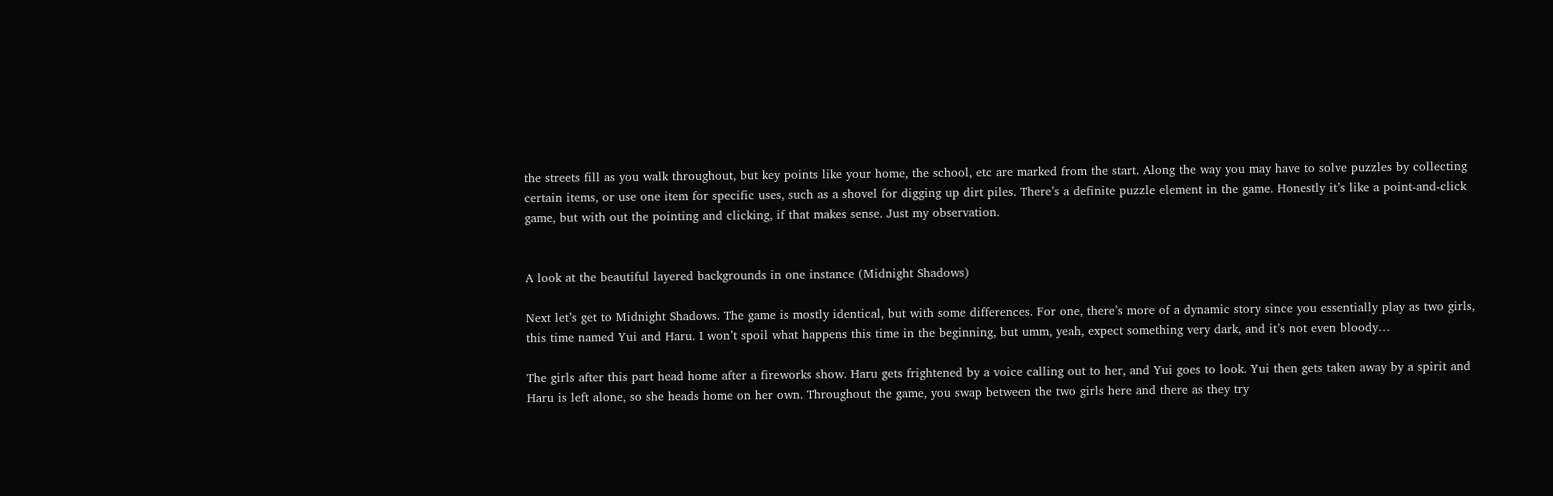the streets fill as you walk throughout, but key points like your home, the school, etc are marked from the start. Along the way you may have to solve puzzles by collecting certain items, or use one item for specific uses, such as a shovel for digging up dirt piles. There’s a definite puzzle element in the game. Honestly it’s like a point-and-click game, but with out the pointing and clicking, if that makes sense. Just my observation.


A look at the beautiful layered backgrounds in one instance (Midnight Shadows)

Next let’s get to Midnight Shadows. The game is mostly identical, but with some differences. For one, there’s more of a dynamic story since you essentially play as two girls, this time named Yui and Haru. I won’t spoil what happens this time in the beginning, but umm, yeah, expect something very dark, and it’s not even bloody…

The girls after this part head home after a fireworks show. Haru gets frightened by a voice calling out to her, and Yui goes to look. Yui then gets taken away by a spirit and Haru is left alone, so she heads home on her own. Throughout the game, you swap between the two girls here and there as they try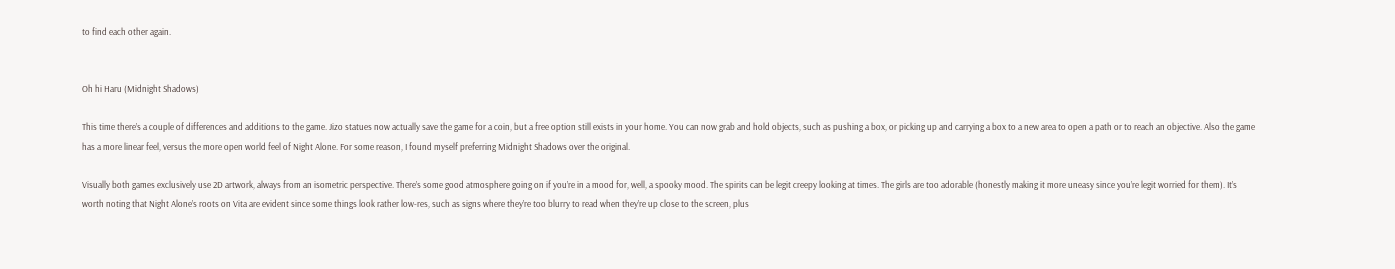to find each other again.


Oh hi Haru (Midnight Shadows)

This time there’s a couple of differences and additions to the game. Jizo statues now actually save the game for a coin, but a free option still exists in your home. You can now grab and hold objects, such as pushing a box, or picking up and carrying a box to a new area to open a path or to reach an objective. Also the game has a more linear feel, versus the more open world feel of Night Alone. For some reason, I found myself preferring Midnight Shadows over the original.

Visually both games exclusively use 2D artwork, always from an isometric perspective. There’s some good atmosphere going on if you’re in a mood for, well, a spooky mood. The spirits can be legit creepy looking at times. The girls are too adorable (honestly making it more uneasy since you’re legit worried for them). It’s worth noting that Night Alone’s roots on Vita are evident since some things look rather low-res, such as signs where they’re too blurry to read when they’re up close to the screen, plus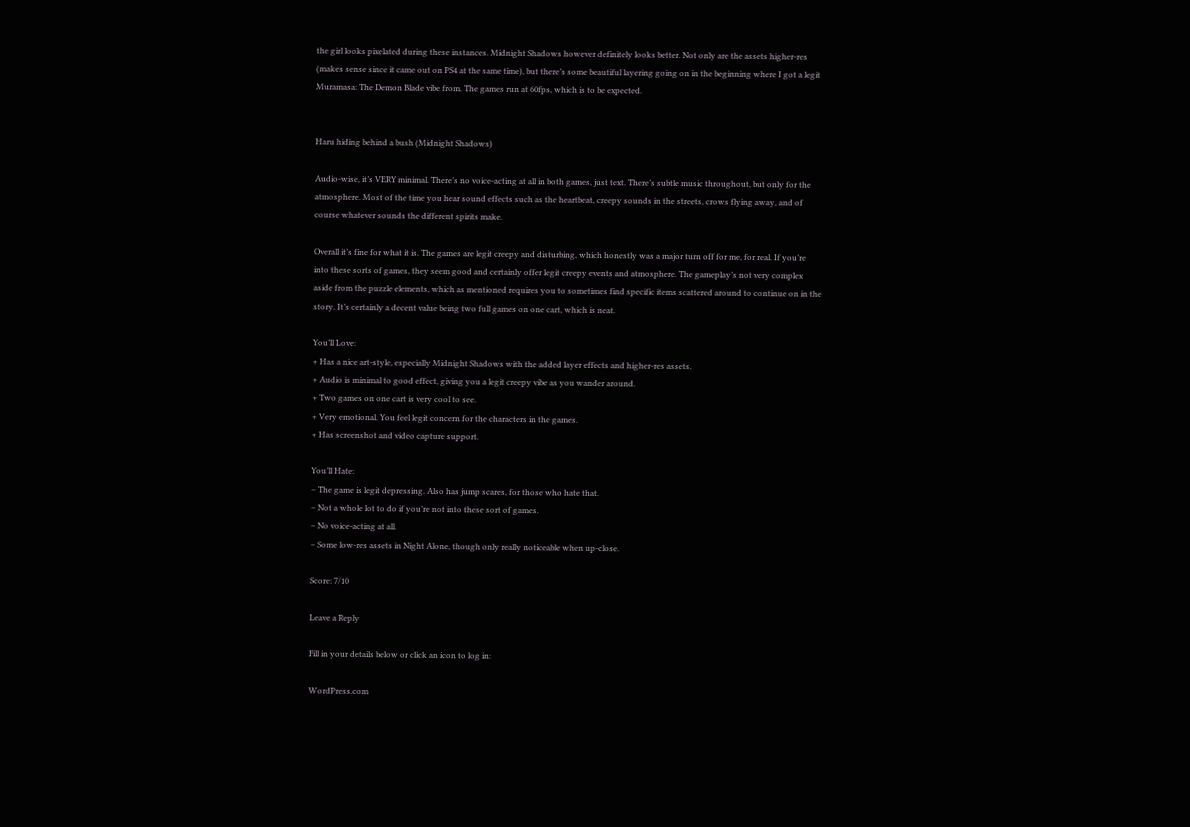the girl looks pixelated during these instances. Midnight Shadows however definitely looks better. Not only are the assets higher-res (makes sense since it came out on PS4 at the same time), but there’s some beautiful layering going on in the beginning where I got a legit Muramasa: The Demon Blade vibe from. The games run at 60fps, which is to be expected.


Haru hiding behind a bush (Midnight Shadows)

Audio-wise, it’s VERY minimal. There’s no voice-acting at all in both games, just text. There’s subtle music throughout, but only for the atmosphere. Most of the time you hear sound effects such as the heartbeat, creepy sounds in the streets, crows flying away, and of course whatever sounds the different spirits make.

Overall it’s fine for what it is. The games are legit creepy and disturbing, which honestly was a major turn off for me, for real. If you’re into these sorts of games, they seem good and certainly offer legit creepy events and atmosphere. The gameplay’s not very complex aside from the puzzle elements, which as mentioned requires you to sometimes find specific items scattered around to continue on in the story. It’s certainly a decent value being two full games on one cart, which is neat.

You’ll Love:
+ Has a nice art-style, especially Midnight Shadows with the added layer effects and higher-res assets.
+ Audio is minimal to good effect, giving you a legit creepy vibe as you wander around.
+ Two games on one cart is very cool to see.
+ Very emotional. You feel legit concern for the characters in the games.
+ Has screenshot and video capture support.

You’ll Hate:
– The game is legit depressing. Also has jump scares, for those who hate that.
– Not a whole lot to do if you’re not into these sort of games.
– No voice-acting at all.
– Some low-res assets in Night Alone, though only really noticeable when up-close.

Score: 7/10

Leave a Reply

Fill in your details below or click an icon to log in:

WordPress.com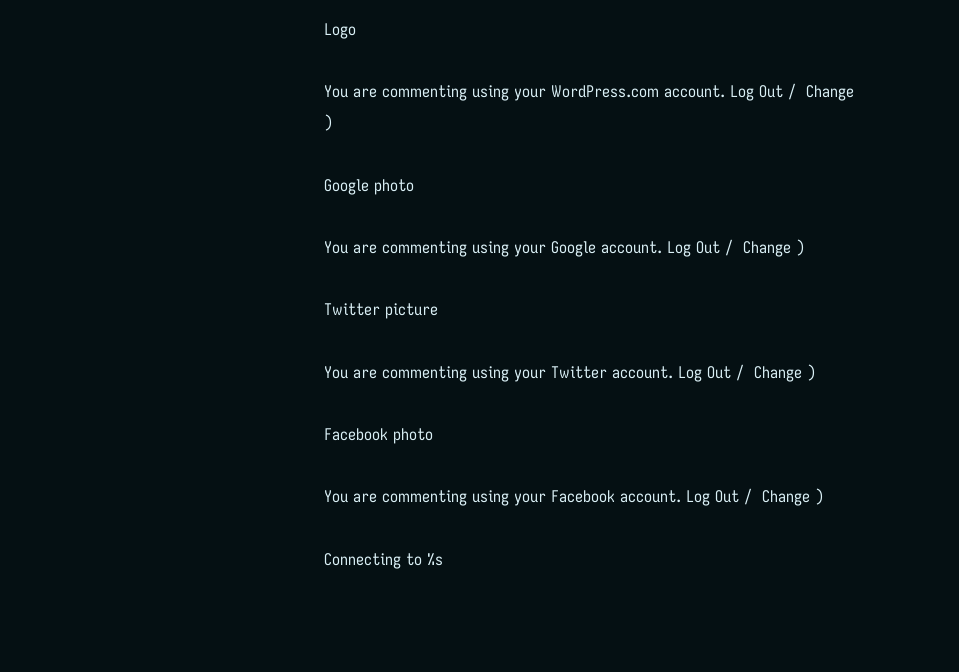Logo

You are commenting using your WordPress.com account. Log Out /  Change )

Google photo

You are commenting using your Google account. Log Out /  Change )

Twitter picture

You are commenting using your Twitter account. Log Out /  Change )

Facebook photo

You are commenting using your Facebook account. Log Out /  Change )

Connecting to %s